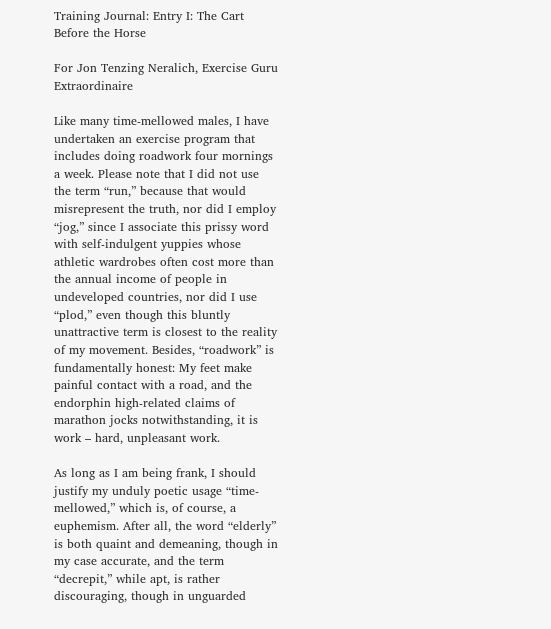Training Journal: Entry I: The Cart Before the Horse

For Jon Tenzing Neralich, Exercise Guru Extraordinaire

Like many time-mellowed males, I have undertaken an exercise program that includes doing roadwork four mornings a week. Please note that I did not use the term “run,” because that would misrepresent the truth, nor did I employ “jog,” since I associate this prissy word with self-indulgent yuppies whose athletic wardrobes often cost more than the annual income of people in undeveloped countries, nor did I use “plod,” even though this bluntly unattractive term is closest to the reality of my movement. Besides, “roadwork” is fundamentally honest: My feet make painful contact with a road, and the endorphin high-related claims of marathon jocks notwithstanding, it is work – hard, unpleasant work.

As long as I am being frank, I should justify my unduly poetic usage “time-mellowed,” which is, of course, a euphemism. After all, the word “elderly” is both quaint and demeaning, though in my case accurate, and the term “decrepit,” while apt, is rather discouraging, though in unguarded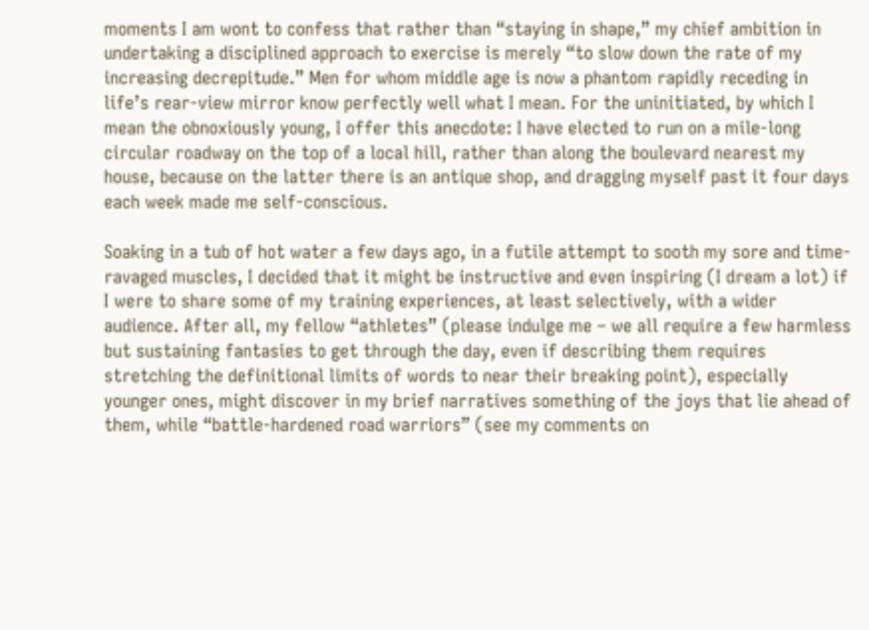moments I am wont to confess that rather than “staying in shape,” my chief ambition in undertaking a disciplined approach to exercise is merely “to slow down the rate of my increasing decrepitude.” Men for whom middle age is now a phantom rapidly receding in life’s rear-view mirror know perfectly well what I mean. For the uninitiated, by which I mean the obnoxiously young, I offer this anecdote: I have elected to run on a mile-long circular roadway on the top of a local hill, rather than along the boulevard nearest my house, because on the latter there is an antique shop, and dragging myself past it four days each week made me self-conscious.

Soaking in a tub of hot water a few days ago, in a futile attempt to sooth my sore and time-ravaged muscles, I decided that it might be instructive and even inspiring (I dream a lot) if I were to share some of my training experiences, at least selectively, with a wider audience. After all, my fellow “athletes” (please indulge me – we all require a few harmless but sustaining fantasies to get through the day, even if describing them requires stretching the definitional limits of words to near their breaking point), especially younger ones, might discover in my brief narratives something of the joys that lie ahead of them, while “battle-hardened road warriors” (see my comments on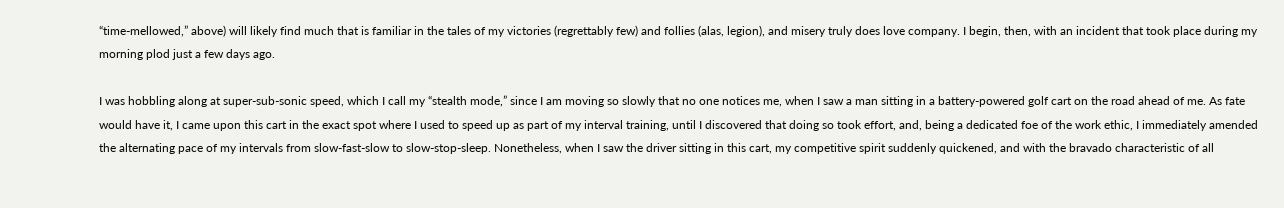“time-mellowed,” above) will likely find much that is familiar in the tales of my victories (regrettably few) and follies (alas, legion), and misery truly does love company. I begin, then, with an incident that took place during my morning plod just a few days ago.

I was hobbling along at super-sub-sonic speed, which I call my “stealth mode,” since I am moving so slowly that no one notices me, when I saw a man sitting in a battery-powered golf cart on the road ahead of me. As fate would have it, I came upon this cart in the exact spot where I used to speed up as part of my interval training, until I discovered that doing so took effort, and, being a dedicated foe of the work ethic, I immediately amended the alternating pace of my intervals from slow-fast-slow to slow-stop-sleep. Nonetheless, when I saw the driver sitting in this cart, my competitive spirit suddenly quickened, and with the bravado characteristic of all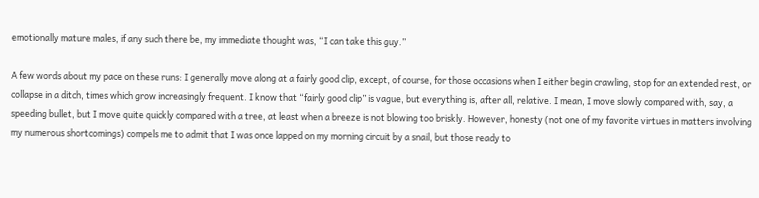emotionally mature males, if any such there be, my immediate thought was, “I can take this guy.”

A few words about my pace on these runs: I generally move along at a fairly good clip, except, of course, for those occasions when I either begin crawling, stop for an extended rest, or collapse in a ditch, times which grow increasingly frequent. I know that “fairly good clip” is vague, but everything is, after all, relative. I mean, I move slowly compared with, say, a speeding bullet, but I move quite quickly compared with a tree, at least when a breeze is not blowing too briskly. However, honesty (not one of my favorite virtues in matters involving my numerous shortcomings) compels me to admit that I was once lapped on my morning circuit by a snail, but those ready to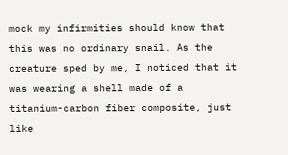mock my infirmities should know that this was no ordinary snail. As the creature sped by me, I noticed that it was wearing a shell made of a titanium-carbon fiber composite, just like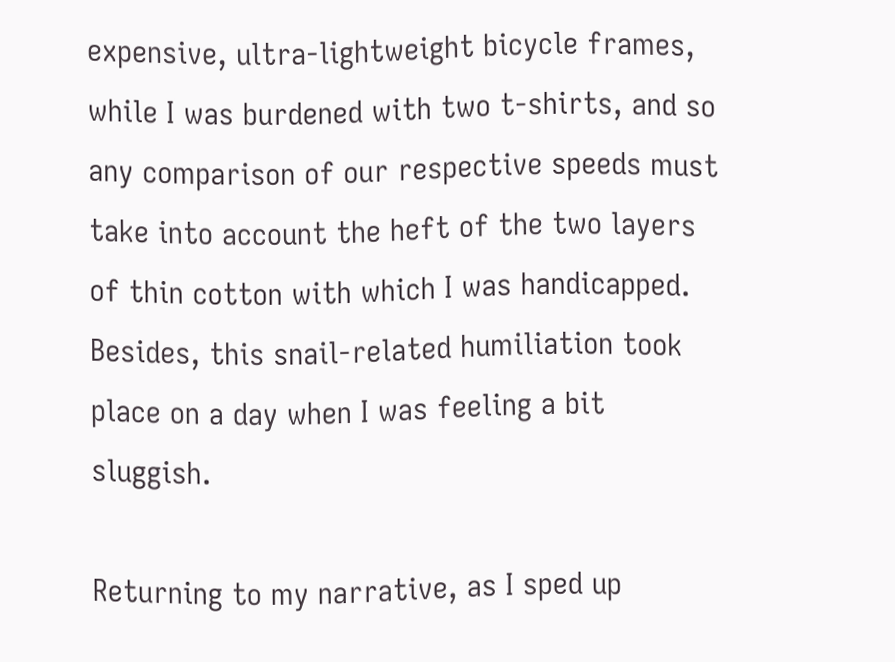expensive, ultra-lightweight bicycle frames, while I was burdened with two t-shirts, and so any comparison of our respective speeds must take into account the heft of the two layers of thin cotton with which I was handicapped. Besides, this snail-related humiliation took place on a day when I was feeling a bit sluggish.

Returning to my narrative, as I sped up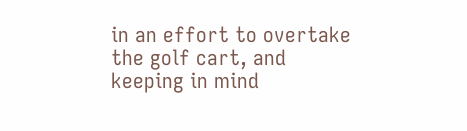in an effort to overtake the golf cart, and keeping in mind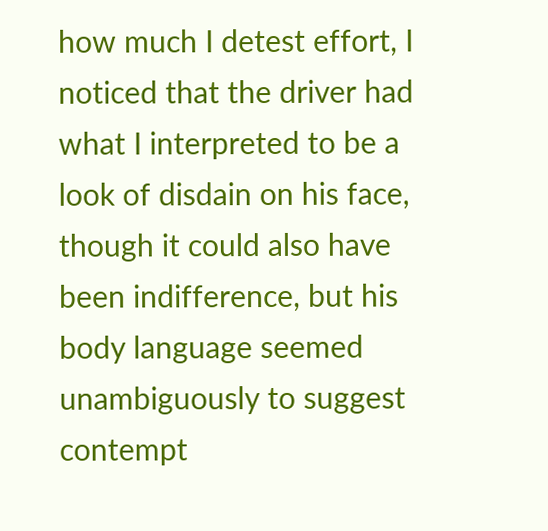how much I detest effort, I noticed that the driver had what I interpreted to be a look of disdain on his face, though it could also have been indifference, but his body language seemed unambiguously to suggest contempt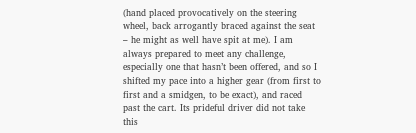(hand placed provocatively on the steering wheel, back arrogantly braced against the seat – he might as well have spit at me). I am always prepared to meet any challenge, especially one that hasn’t been offered, and so I shifted my pace into a higher gear (from first to first and a smidgen, to be exact), and raced past the cart. Its prideful driver did not take this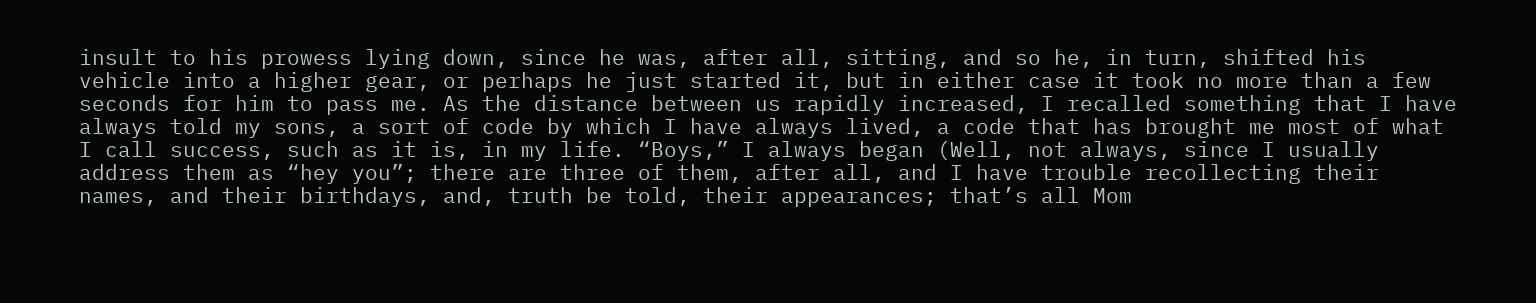insult to his prowess lying down, since he was, after all, sitting, and so he, in turn, shifted his vehicle into a higher gear, or perhaps he just started it, but in either case it took no more than a few seconds for him to pass me. As the distance between us rapidly increased, I recalled something that I have always told my sons, a sort of code by which I have always lived, a code that has brought me most of what I call success, such as it is, in my life. “Boys,” I always began (Well, not always, since I usually address them as “hey you”; there are three of them, after all, and I have trouble recollecting their names, and their birthdays, and, truth be told, their appearances; that’s all Mom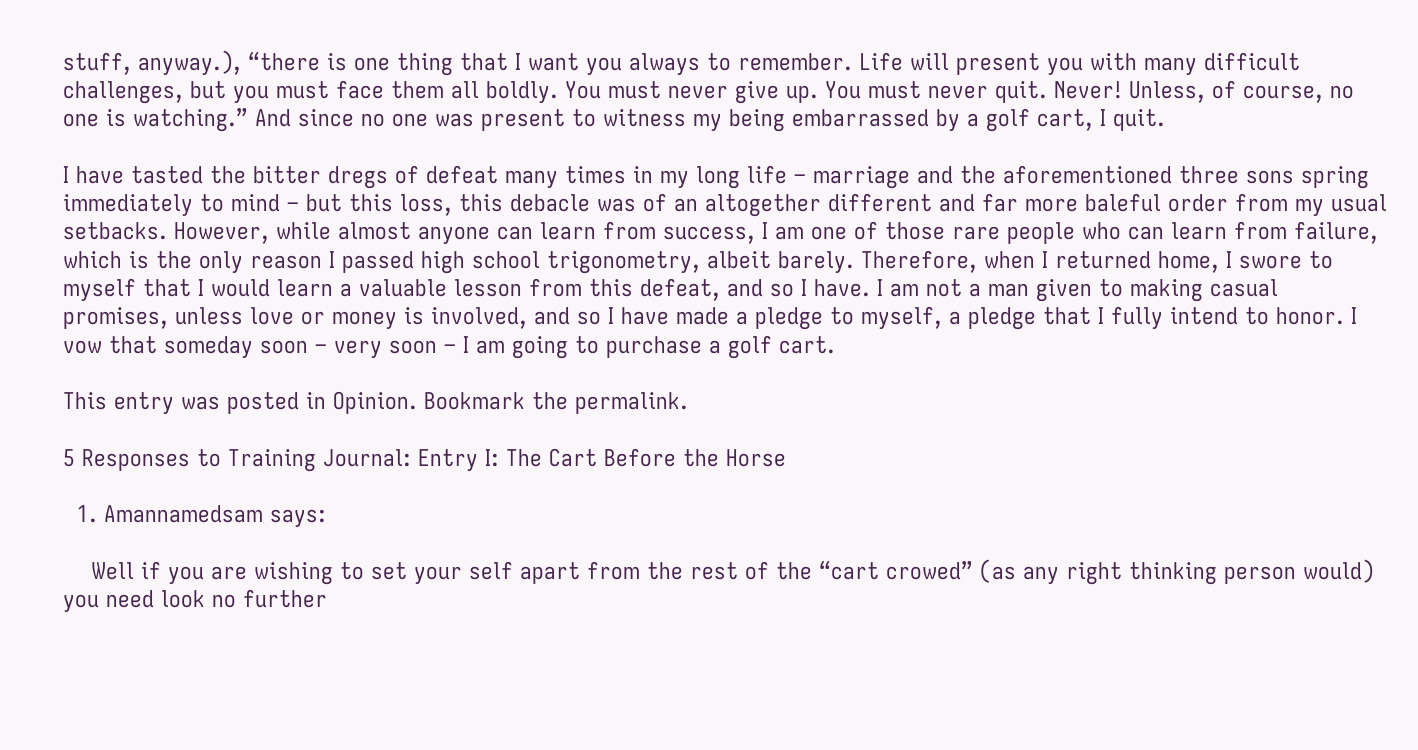stuff, anyway.), “there is one thing that I want you always to remember. Life will present you with many difficult challenges, but you must face them all boldly. You must never give up. You must never quit. Never! Unless, of course, no one is watching.” And since no one was present to witness my being embarrassed by a golf cart, I quit.

I have tasted the bitter dregs of defeat many times in my long life – marriage and the aforementioned three sons spring immediately to mind – but this loss, this debacle was of an altogether different and far more baleful order from my usual setbacks. However, while almost anyone can learn from success, I am one of those rare people who can learn from failure, which is the only reason I passed high school trigonometry, albeit barely. Therefore, when I returned home, I swore to myself that I would learn a valuable lesson from this defeat, and so I have. I am not a man given to making casual promises, unless love or money is involved, and so I have made a pledge to myself, a pledge that I fully intend to honor. I vow that someday soon – very soon – I am going to purchase a golf cart.

This entry was posted in Opinion. Bookmark the permalink.

5 Responses to Training Journal: Entry I: The Cart Before the Horse

  1. Amannamedsam says:

    Well if you are wishing to set your self apart from the rest of the “cart crowed” (as any right thinking person would) you need look no further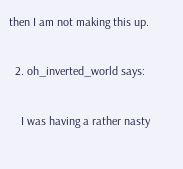then I am not making this up.

  2. oh_inverted_world says:

    I was having a rather nasty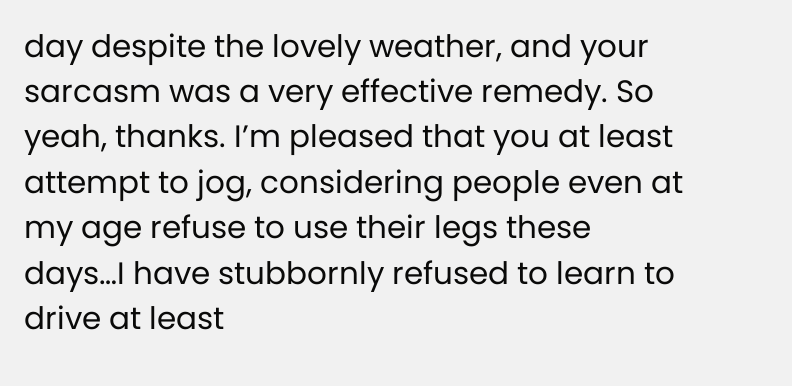day despite the lovely weather, and your sarcasm was a very effective remedy. So yeah, thanks. I’m pleased that you at least attempt to jog, considering people even at my age refuse to use their legs these days…I have stubbornly refused to learn to drive at least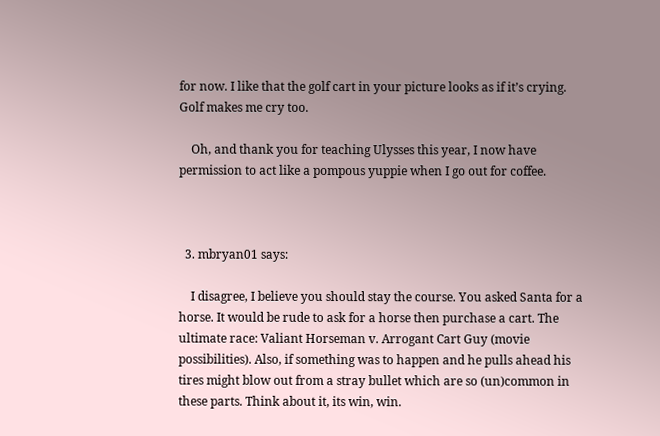for now. I like that the golf cart in your picture looks as if it’s crying. Golf makes me cry too.

    Oh, and thank you for teaching Ulysses this year, I now have permission to act like a pompous yuppie when I go out for coffee.



  3. mbryan01 says:

    I disagree, I believe you should stay the course. You asked Santa for a horse. It would be rude to ask for a horse then purchase a cart. The ultimate race: Valiant Horseman v. Arrogant Cart Guy (movie possibilities). Also, if something was to happen and he pulls ahead his tires might blow out from a stray bullet which are so (un)common in these parts. Think about it, its win, win.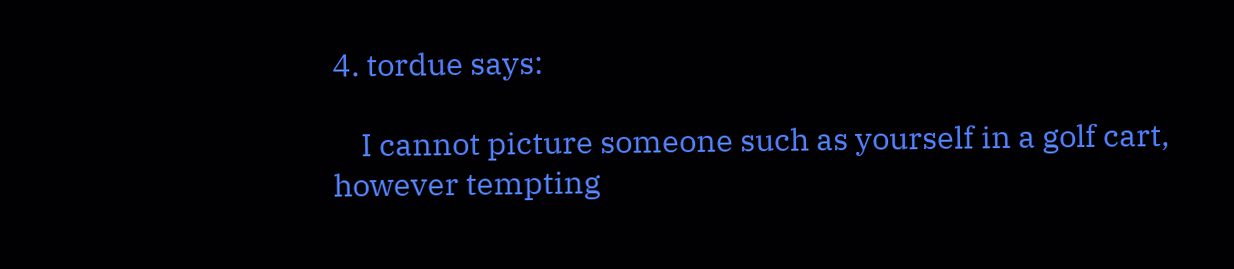4. tordue says:

    I cannot picture someone such as yourself in a golf cart, however tempting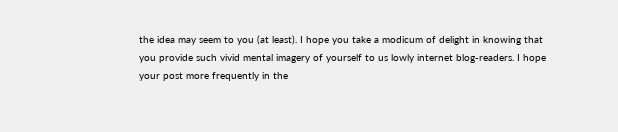the idea may seem to you (at least). I hope you take a modicum of delight in knowing that you provide such vivid mental imagery of yourself to us lowly internet blog-readers. I hope your post more frequently in the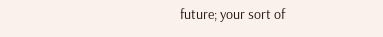future; your sort of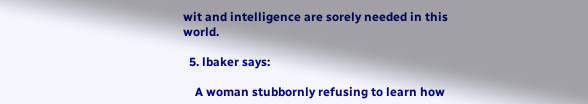wit and intelligence are sorely needed in this world.

  5. lbaker says:

    A woman stubbornly refusing to learn how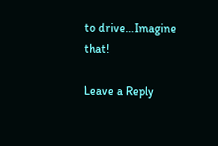to drive…Imagine that!

Leave a Reply